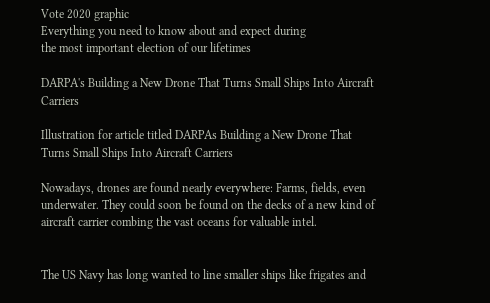Vote 2020 graphic
Everything you need to know about and expect during
the most important election of our lifetimes

DARPA's Building a New Drone That Turns Small Ships Into Aircraft Carriers

Illustration for article titled DARPAs Building a New Drone That Turns Small Ships Into Aircraft Carriers

Nowadays, drones are found nearly everywhere: Farms, fields, even underwater. They could soon be found on the decks of a new kind of aircraft carrier combing the vast oceans for valuable intel.


The US Navy has long wanted to line smaller ships like frigates and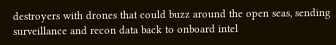destroyers with drones that could buzz around the open seas, sending surveillance and recon data back to onboard intel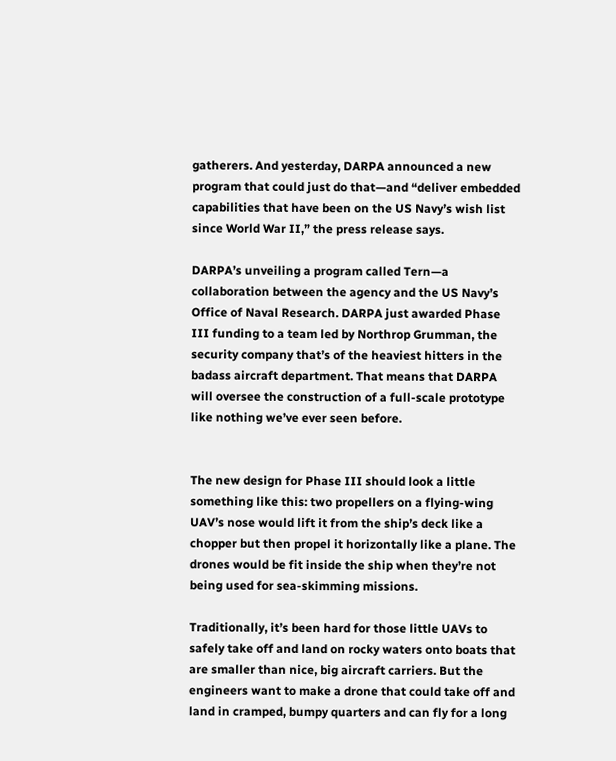gatherers. And yesterday, DARPA announced a new program that could just do that—and “deliver embedded capabilities that have been on the US Navy’s wish list since World War II,” the press release says.

DARPA’s unveiling a program called Tern—a collaboration between the agency and the US Navy’s Office of Naval Research. DARPA just awarded Phase III funding to a team led by Northrop Grumman, the security company that’s of the heaviest hitters in the badass aircraft department. That means that DARPA will oversee the construction of a full-scale prototype like nothing we’ve ever seen before.


The new design for Phase III should look a little something like this: two propellers on a flying-wing UAV’s nose would lift it from the ship’s deck like a chopper but then propel it horizontally like a plane. The drones would be fit inside the ship when they’re not being used for sea-skimming missions.

Traditionally, it’s been hard for those little UAVs to safely take off and land on rocky waters onto boats that are smaller than nice, big aircraft carriers. But the engineers want to make a drone that could take off and land in cramped, bumpy quarters and can fly for a long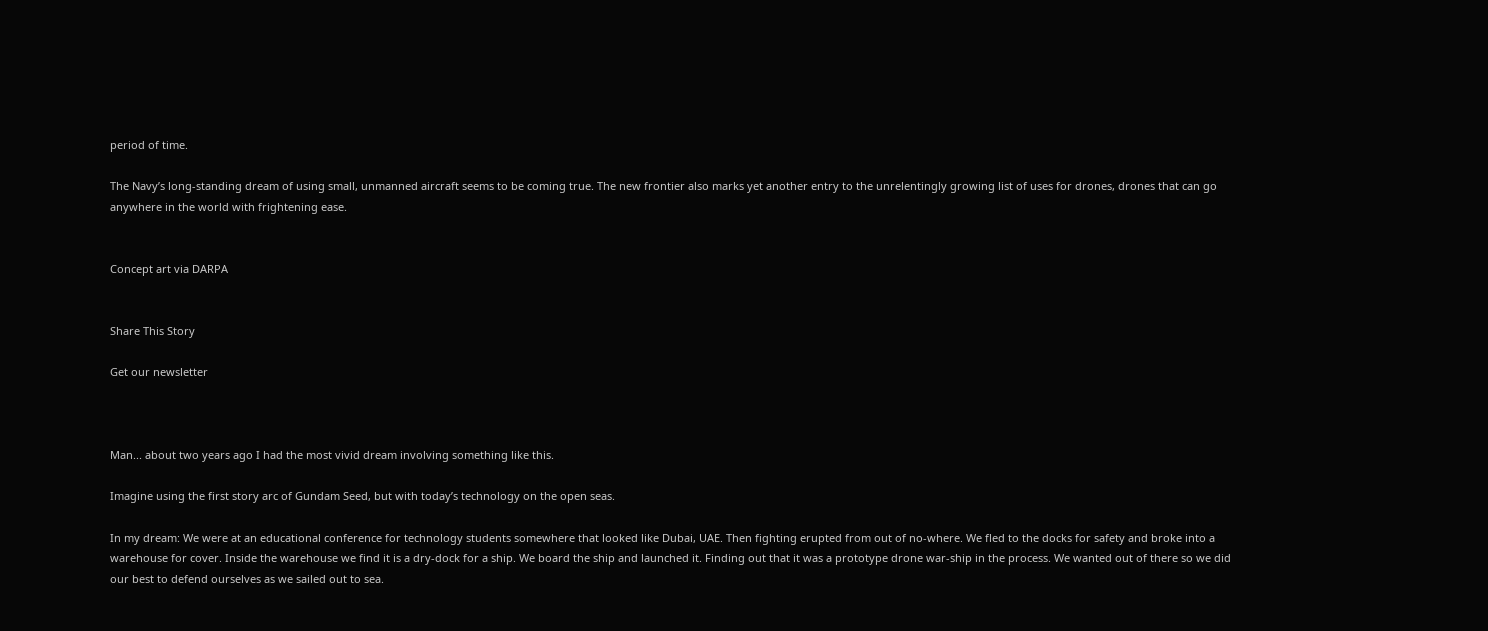period of time.

The Navy’s long-standing dream of using small, unmanned aircraft seems to be coming true. The new frontier also marks yet another entry to the unrelentingly growing list of uses for drones, drones that can go anywhere in the world with frightening ease.


Concept art via DARPA


Share This Story

Get our newsletter



Man... about two years ago I had the most vivid dream involving something like this.

Imagine using the first story arc of Gundam Seed, but with today’s technology on the open seas.

In my dream: We were at an educational conference for technology students somewhere that looked like Dubai, UAE. Then fighting erupted from out of no-where. We fled to the docks for safety and broke into a warehouse for cover. Inside the warehouse we find it is a dry-dock for a ship. We board the ship and launched it. Finding out that it was a prototype drone war-ship in the process. We wanted out of there so we did our best to defend ourselves as we sailed out to sea.